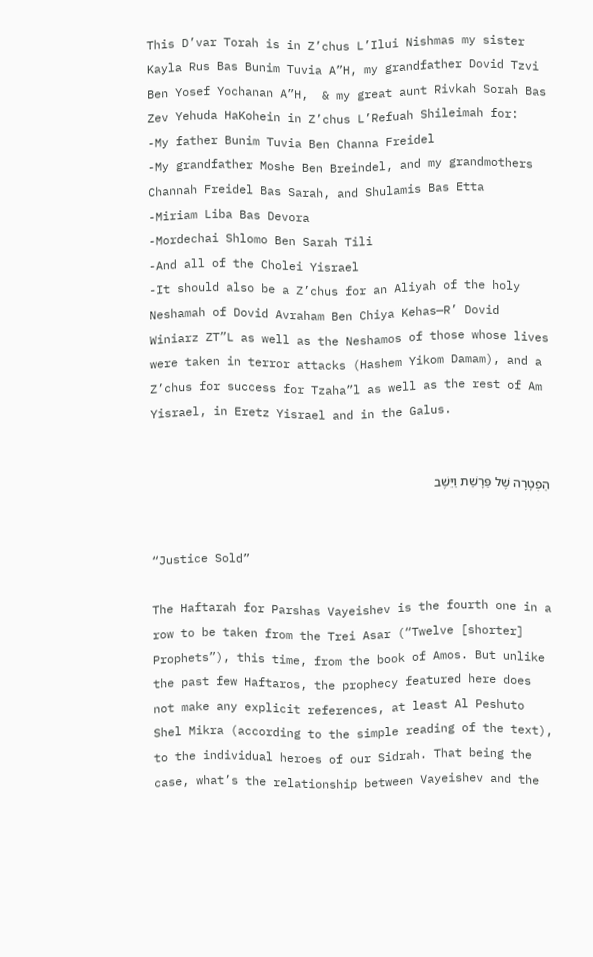This D’var Torah is in Z’chus L’Ilui Nishmas my sister Kayla Rus Bas Bunim Tuvia A”H, my grandfather Dovid Tzvi Ben Yosef Yochanan A”H,  & my great aunt Rivkah Sorah Bas Zev Yehuda HaKohein in Z’chus L’Refuah Shileimah for:
-My father Bunim Tuvia Ben Channa Freidel
-My grandfather Moshe Ben Breindel, and my grandmothers Channah Freidel Bas Sarah, and Shulamis Bas Etta
-Miriam Liba Bas Devora
-Mordechai Shlomo Ben Sarah Tili
-And all of the Cholei Yisrael
-It should also be a Z’chus for an Aliyah of the holy Neshamah of Dovid Avraham Ben Chiya Kehas—R’ Dovid Winiarz ZT”L as well as the Neshamos of those whose lives were taken in terror attacks (Hashem Yikom Damam), and a Z’chus for success for Tzaha”l as well as the rest of Am Yisrael, in Eretz Yisrael and in the Galus.


הַפְטָרָה שֶׁל פַּרָֺשַת וַיֵּשֶׁב


“Justice Sold”

The Haftarah for Parshas Vayeishev is the fourth one in a row to be taken from the Trei Asar (“Twelve [shorter] Prophets”), this time, from the book of Amos. But unlike the past few Haftaros, the prophecy featured here does not make any explicit references, at least Al Peshuto Shel Mikra (according to the simple reading of the text), to the individual heroes of our Sidrah. That being the case, what’s the relationship between Vayeishev and the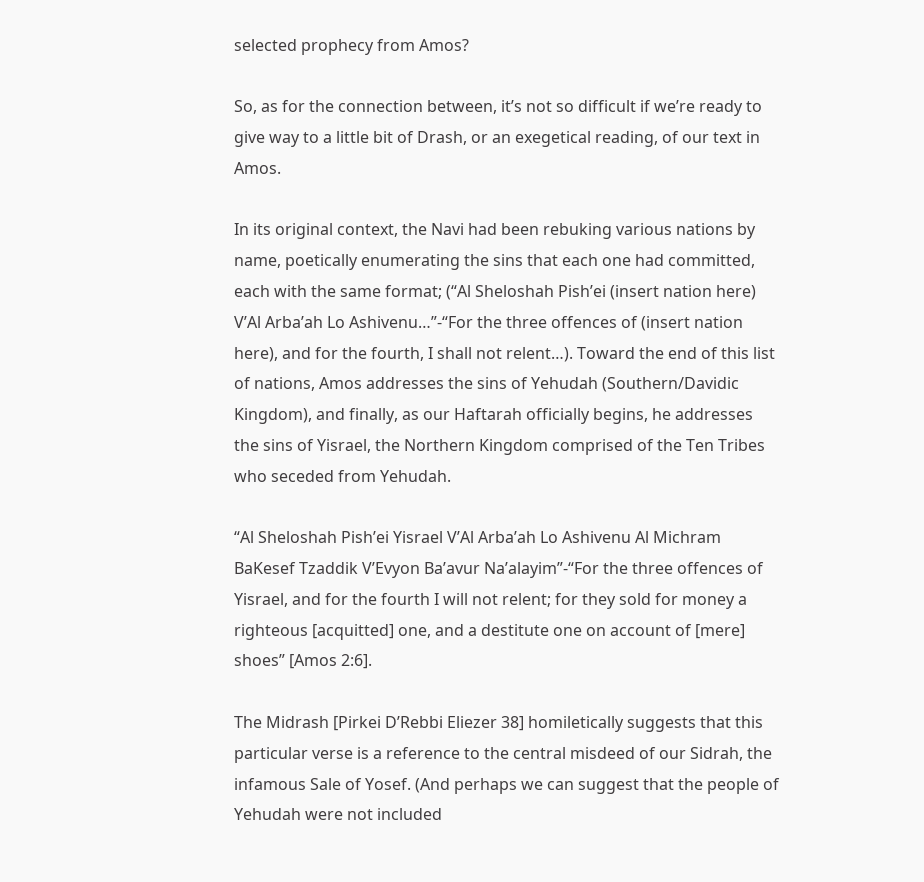selected prophecy from Amos?

So, as for the connection between, it’s not so difficult if we’re ready to give way to a little bit of Drash, or an exegetical reading, of our text in Amos.

In its original context, the Navi had been rebuking various nations by name, poetically enumerating the sins that each one had committed, each with the same format; (“Al Sheloshah Pish’ei (insert nation here) V’Al Arba’ah Lo Ashivenu…”-“For the three offences of (insert nation here), and for the fourth, I shall not relent…). Toward the end of this list of nations, Amos addresses the sins of Yehudah (Southern/Davidic Kingdom), and finally, as our Haftarah officially begins, he addresses the sins of Yisrael, the Northern Kingdom comprised of the Ten Tribes who seceded from Yehudah.

“Al Sheloshah Pish’ei Yisrael V’Al Arba’ah Lo Ashivenu Al Michram BaKesef Tzaddik V’Evyon Ba’avur Na’alayim”-“For the three offences of Yisrael, and for the fourth I will not relent; for they sold for money a righteous [acquitted] one, and a destitute one on account of [mere] shoes” [Amos 2:6].

The Midrash [Pirkei D’Rebbi Eliezer 38] homiletically suggests that this particular verse is a reference to the central misdeed of our Sidrah, the infamous Sale of Yosef. (And perhaps we can suggest that the people of Yehudah were not included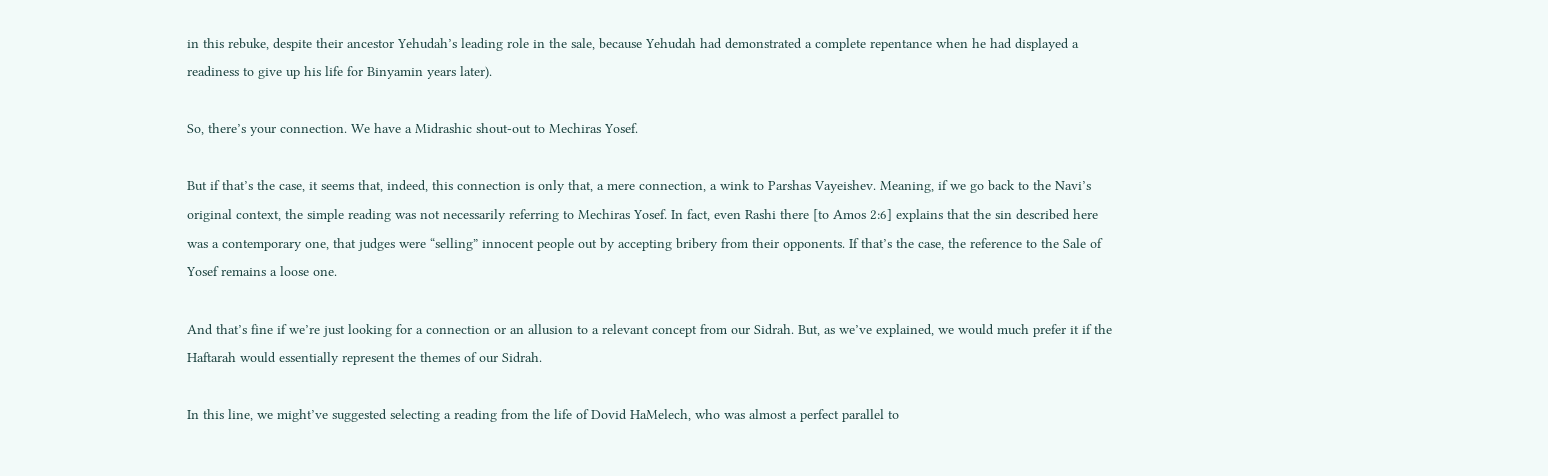in this rebuke, despite their ancestor Yehudah’s leading role in the sale, because Yehudah had demonstrated a complete repentance when he had displayed a readiness to give up his life for Binyamin years later).

So, there’s your connection. We have a Midrashic shout-out to Mechiras Yosef.

But if that’s the case, it seems that, indeed, this connection is only that, a mere connection, a wink to Parshas Vayeishev. Meaning, if we go back to the Navi’s original context, the simple reading was not necessarily referring to Mechiras Yosef. In fact, even Rashi there [to Amos 2:6] explains that the sin described here was a contemporary one, that judges were “selling” innocent people out by accepting bribery from their opponents. If that’s the case, the reference to the Sale of Yosef remains a loose one.

And that’s fine if we’re just looking for a connection or an allusion to a relevant concept from our Sidrah. But, as we’ve explained, we would much prefer it if the Haftarah would essentially represent the themes of our Sidrah.

In this line, we might’ve suggested selecting a reading from the life of Dovid HaMelech, who was almost a perfect parallel to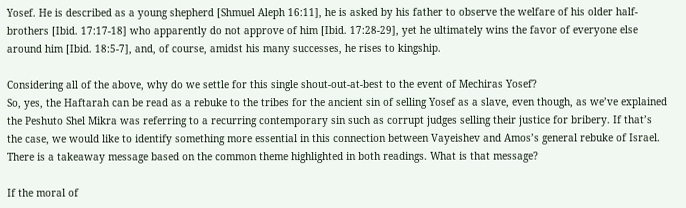Yosef. He is described as a young shepherd [Shmuel Aleph 16:11], he is asked by his father to observe the welfare of his older half-brothers [Ibid. 17:17-18] who apparently do not approve of him [Ibid. 17:28-29], yet he ultimately wins the favor of everyone else around him [Ibid. 18:5-7], and, of course, amidst his many successes, he rises to kingship.

Considering all of the above, why do we settle for this single shout-out-at-best to the event of Mechiras Yosef?
So, yes, the Haftarah can be read as a rebuke to the tribes for the ancient sin of selling Yosef as a slave, even though, as we’ve explained the Peshuto Shel Mikra was referring to a recurring contemporary sin such as corrupt judges selling their justice for bribery. If that’s the case, we would like to identify something more essential in this connection between Vayeishev and Amos’s general rebuke of Israel. There is a takeaway message based on the common theme highlighted in both readings. What is that message?

If the moral of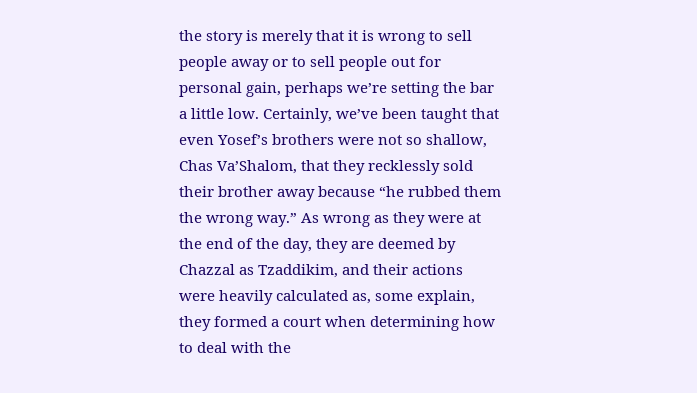the story is merely that it is wrong to sell people away or to sell people out for personal gain, perhaps we’re setting the bar a little low. Certainly, we’ve been taught that even Yosef’s brothers were not so shallow, Chas Va’Shalom, that they recklessly sold their brother away because “he rubbed them the wrong way.” As wrong as they were at the end of the day, they are deemed by Chazzal as Tzaddikim, and their actions were heavily calculated as, some explain, they formed a court when determining how to deal with the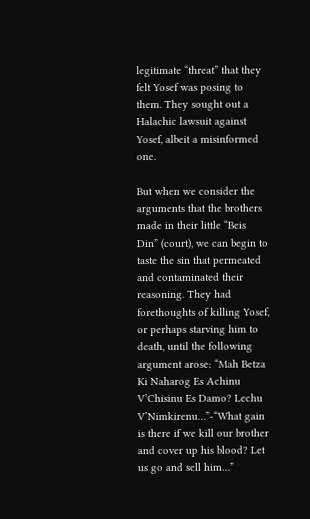legitimate “threat” that they felt Yosef was posing to them. They sought out a Halachic lawsuit against Yosef, albeit a misinformed one.

But when we consider the arguments that the brothers made in their little “Beis Din” (court), we can begin to taste the sin that permeated and contaminated their reasoning. They had forethoughts of killing Yosef, or perhaps starving him to death, until the following argument arose: “Mah Betza Ki Naharog Es Achinu V’Chisinu Es Damo? Lechu V’Nimkirenu…”-“What gain is there if we kill our brother and cover up his blood? Let us go and sell him…”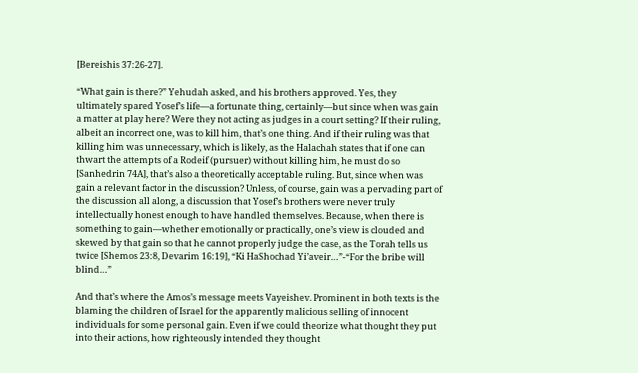[Bereishis 37:26-27].

“What gain is there?” Yehudah asked, and his brothers approved. Yes, they ultimately spared Yosef’s life—a fortunate thing, certainly—but since when was gain a matter at play here? Were they not acting as judges in a court setting? If their ruling, albeit an incorrect one, was to kill him, that’s one thing. And if their ruling was that killing him was unnecessary, which is likely, as the Halachah states that if one can thwart the attempts of a Rodeif (pursuer) without killing him, he must do so [Sanhedrin 74A], that’s also a theoretically acceptable ruling. But, since when was gain a relevant factor in the discussion? Unless, of course, gain was a pervading part of the discussion all along, a discussion that Yosef’s brothers were never truly intellectually honest enough to have handled themselves. Because, when there is something to gain—whether emotionally or practically, one’s view is clouded and skewed by that gain so that he cannot properly judge the case, as the Torah tells us twice [Shemos 23:8, Devarim 16:19], “Ki HaShochad Yi’aveir…”-“For the bribe will blind…”

And that’s where the Amos’s message meets Vayeishev. Prominent in both texts is the blaming the children of Israel for the apparently malicious selling of innocent individuals for some personal gain. Even if we could theorize what thought they put into their actions, how righteously intended they thought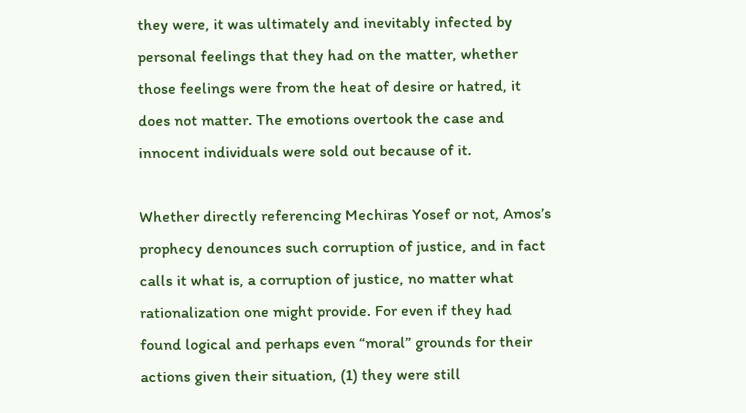they were, it was ultimately and inevitably infected by personal feelings that they had on the matter, whether those feelings were from the heat of desire or hatred, it does not matter. The emotions overtook the case and innocent individuals were sold out because of it.

Whether directly referencing Mechiras Yosef or not, Amos’s prophecy denounces such corruption of justice, and in fact calls it what is, a corruption of justice, no matter what rationalization one might provide. For even if they had found logical and perhaps even “moral” grounds for their actions given their situation, (1) they were still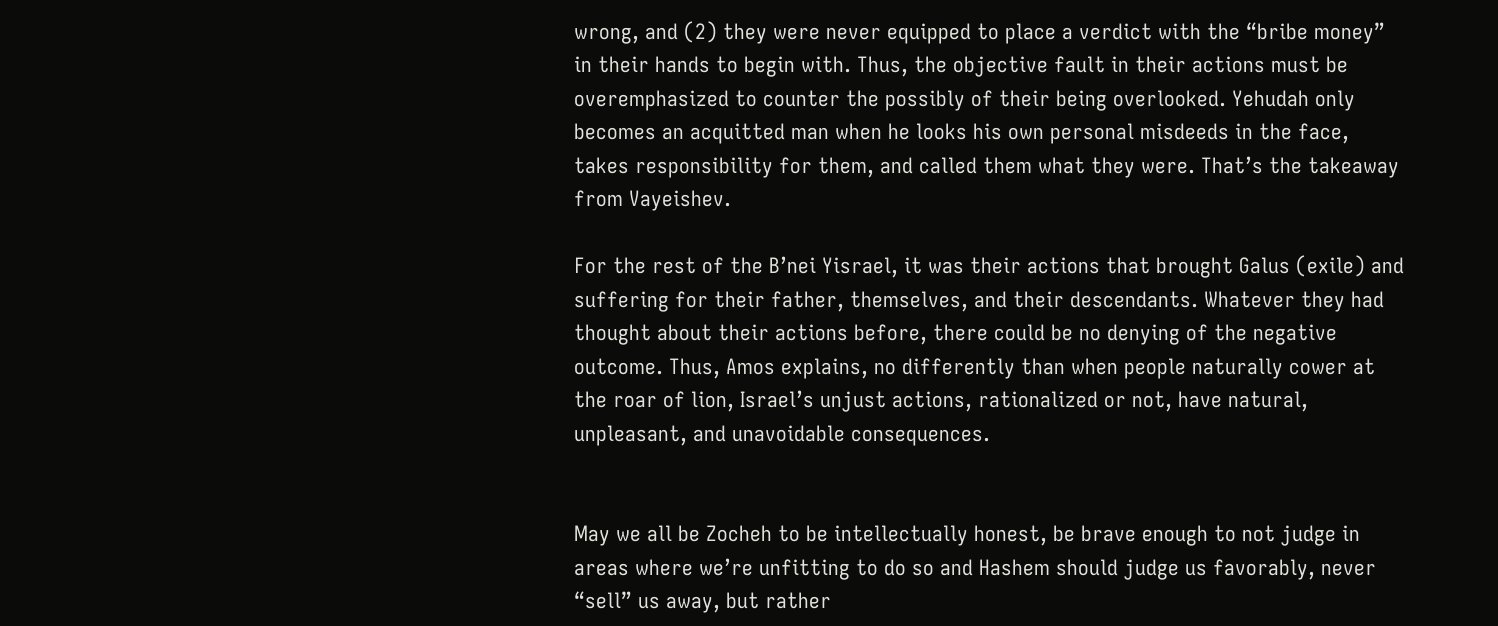wrong, and (2) they were never equipped to place a verdict with the “bribe money” in their hands to begin with. Thus, the objective fault in their actions must be overemphasized to counter the possibly of their being overlooked. Yehudah only becomes an acquitted man when he looks his own personal misdeeds in the face, takes responsibility for them, and called them what they were. That’s the takeaway from Vayeishev.

For the rest of the B’nei Yisrael, it was their actions that brought Galus (exile) and suffering for their father, themselves, and their descendants. Whatever they had thought about their actions before, there could be no denying of the negative outcome. Thus, Amos explains, no differently than when people naturally cower at the roar of lion, Israel’s unjust actions, rationalized or not, have natural, unpleasant, and unavoidable consequences.


May we all be Zocheh to be intellectually honest, be brave enough to not judge in areas where we’re unfitting to do so and Hashem should judge us favorably, never “sell” us away, but rather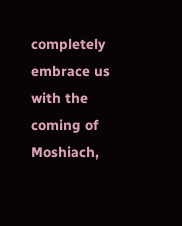completely embrace us with the coming of Moshiach,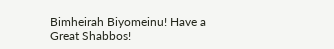Bimheirah Biyomeinu! Have a Great Shabbos!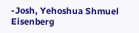-Josh, Yehoshua Shmuel Eisenberg